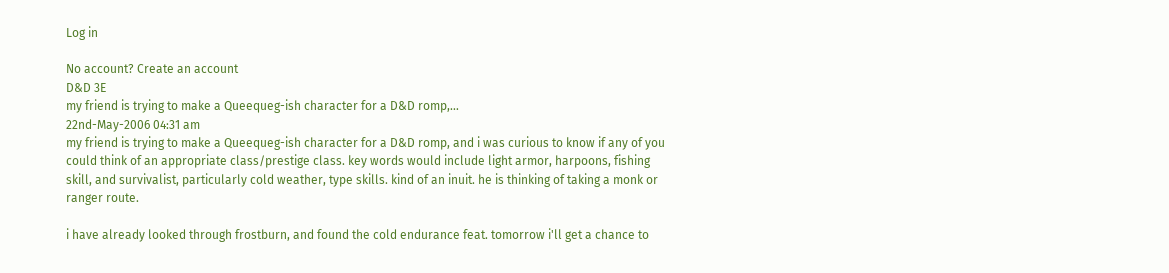Log in

No account? Create an account
D&D 3E
my friend is trying to make a Queequeg-ish character for a D&D romp,…
22nd-May-2006 04:31 am
my friend is trying to make a Queequeg-ish character for a D&D romp, and i was curious to know if any of you could think of an appropriate class/prestige class. key words would include light armor, harpoons, fishing skill, and survivalist, particularly cold weather, type skills. kind of an inuit. he is thinking of taking a monk or ranger route.

i have already looked through frostburn, and found the cold endurance feat. tomorrow i'll get a chance to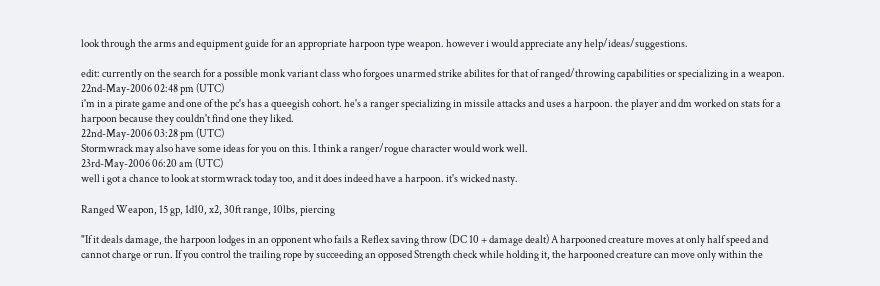look through the arms and equipment guide for an appropriate harpoon type weapon. however i would appreciate any help/ideas/suggestions.

edit: currently on the search for a possible monk variant class who forgoes unarmed strike abilites for that of ranged/throwing capabilities or specializing in a weapon.
22nd-May-2006 02:48 pm (UTC)
i'm in a pirate game and one of the pc's has a queegish cohort. he's a ranger specializing in missile attacks and uses a harpoon. the player and dm worked on stats for a harpoon because they couldn't find one they liked.
22nd-May-2006 03:28 pm (UTC)
Stormwrack may also have some ideas for you on this. I think a ranger/rogue character would work well.
23rd-May-2006 06:20 am (UTC)
well i got a chance to look at stormwrack today too, and it does indeed have a harpoon. it's wicked nasty.

Ranged Weapon, 15 gp, 1d10, x2, 30ft range, 10lbs, piercing

"If it deals damage, the harpoon lodges in an opponent who fails a Reflex saving throw (DC 10 + damage dealt) A harpooned creature moves at only half speed and cannot charge or run. If you control the trailing rope by succeeding an opposed Strength check while holding it, the harpooned creature can move only within the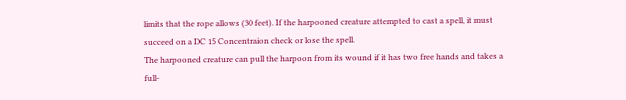limits that the rope allows (30 feet). If the harpooned creature attempted to cast a spell, it must succeed on a DC 15 Concentraion check or lose the spell.
The harpooned creature can pull the harpoon from its wound if it has two free hands and takes a full-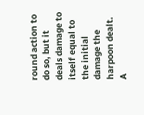round action to do so, but it deals damage to itself equal to the initial damage the harpoon dealt. A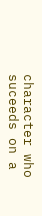character who suceeds on a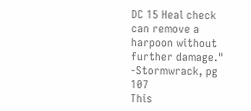DC 15 Heal check can remove a harpoon without further damage." -Stormwrack, pg 107
This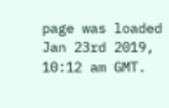page was loaded Jan 23rd 2019, 10:12 am GMT.